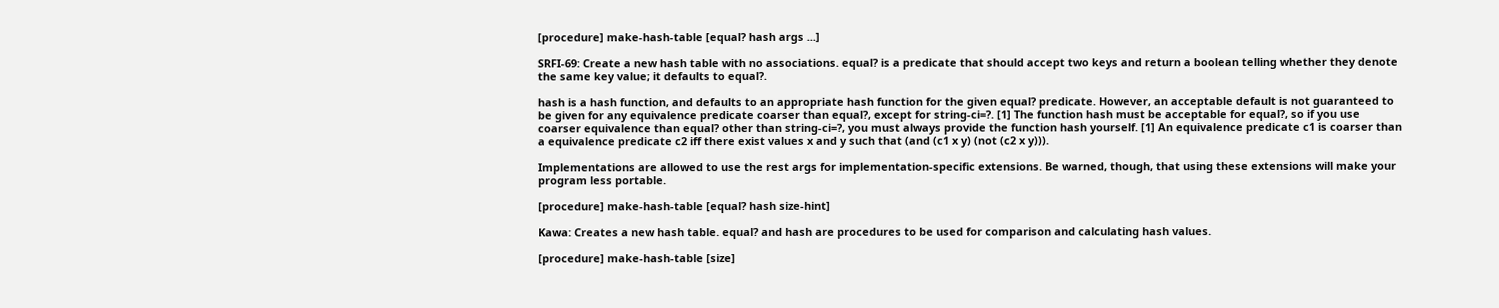[procedure] make-hash-table [equal? hash args ...]

SRFI-69: Create a new hash table with no associations. equal? is a predicate that should accept two keys and return a boolean telling whether they denote the same key value; it defaults to equal?.

hash is a hash function, and defaults to an appropriate hash function for the given equal? predicate. However, an acceptable default is not guaranteed to be given for any equivalence predicate coarser than equal?, except for string-ci=?. [1] The function hash must be acceptable for equal?, so if you use coarser equivalence than equal? other than string-ci=?, you must always provide the function hash yourself. [1] An equivalence predicate c1 is coarser than a equivalence predicate c2 iff there exist values x and y such that (and (c1 x y) (not (c2 x y))).

Implementations are allowed to use the rest args for implementation-specific extensions. Be warned, though, that using these extensions will make your program less portable.

[procedure] make-hash-table [equal? hash size-hint]

Kawa: Creates a new hash table. equal? and hash are procedures to be used for comparison and calculating hash values.

[procedure] make-hash-table [size]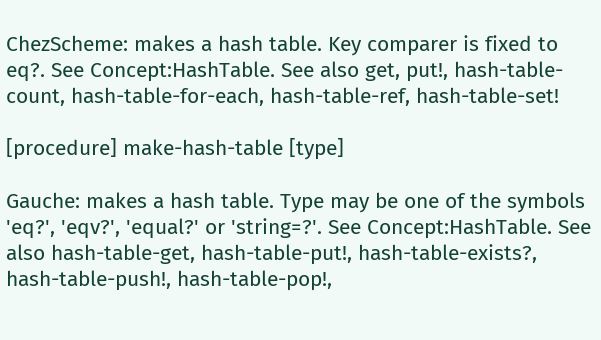ChezScheme: makes a hash table. Key comparer is fixed to eq?. See Concept:HashTable. See also get, put!, hash-table-count, hash-table-for-each, hash-table-ref, hash-table-set!

[procedure] make-hash-table [type]

Gauche: makes a hash table. Type may be one of the symbols 'eq?', 'eqv?', 'equal?' or 'string=?'. See Concept:HashTable. See also hash-table-get, hash-table-put!, hash-table-exists?, hash-table-push!, hash-table-pop!,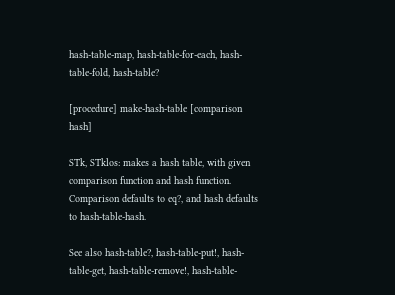hash-table-map, hash-table-for-each, hash-table-fold, hash-table?

[procedure] make-hash-table [comparison hash]

STk, STklos: makes a hash table, with given comparison function and hash function. Comparison defaults to eq?, and hash defaults to hash-table-hash.

See also hash-table?, hash-table-put!, hash-table-get, hash-table-remove!, hash-table-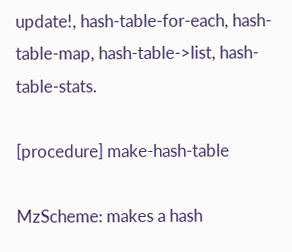update!, hash-table-for-each, hash-table-map, hash-table->list, hash-table-stats.

[procedure] make-hash-table

MzScheme: makes a hash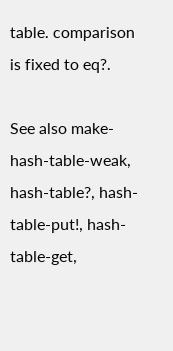table. comparison is fixed to eq?.

See also make-hash-table-weak, hash-table?, hash-table-put!, hash-table-get,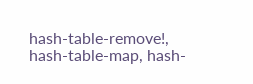hash-table-remove!, hash-table-map, hash-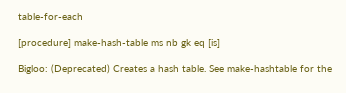table-for-each

[procedure] make-hash-table ms nb gk eq [is]

Bigloo: (Deprecated) Creates a hash table. See make-hashtable for the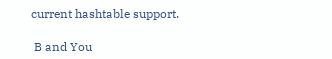current hashtable support.

 B and You